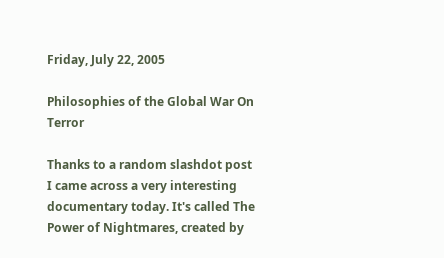Friday, July 22, 2005

Philosophies of the Global War On Terror

Thanks to a random slashdot post I came across a very interesting documentary today. It's called The Power of Nightmares, created by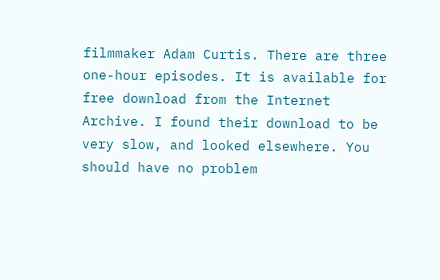filmmaker Adam Curtis. There are three one-hour episodes. It is available for free download from the Internet Archive. I found their download to be very slow, and looked elsewhere. You should have no problem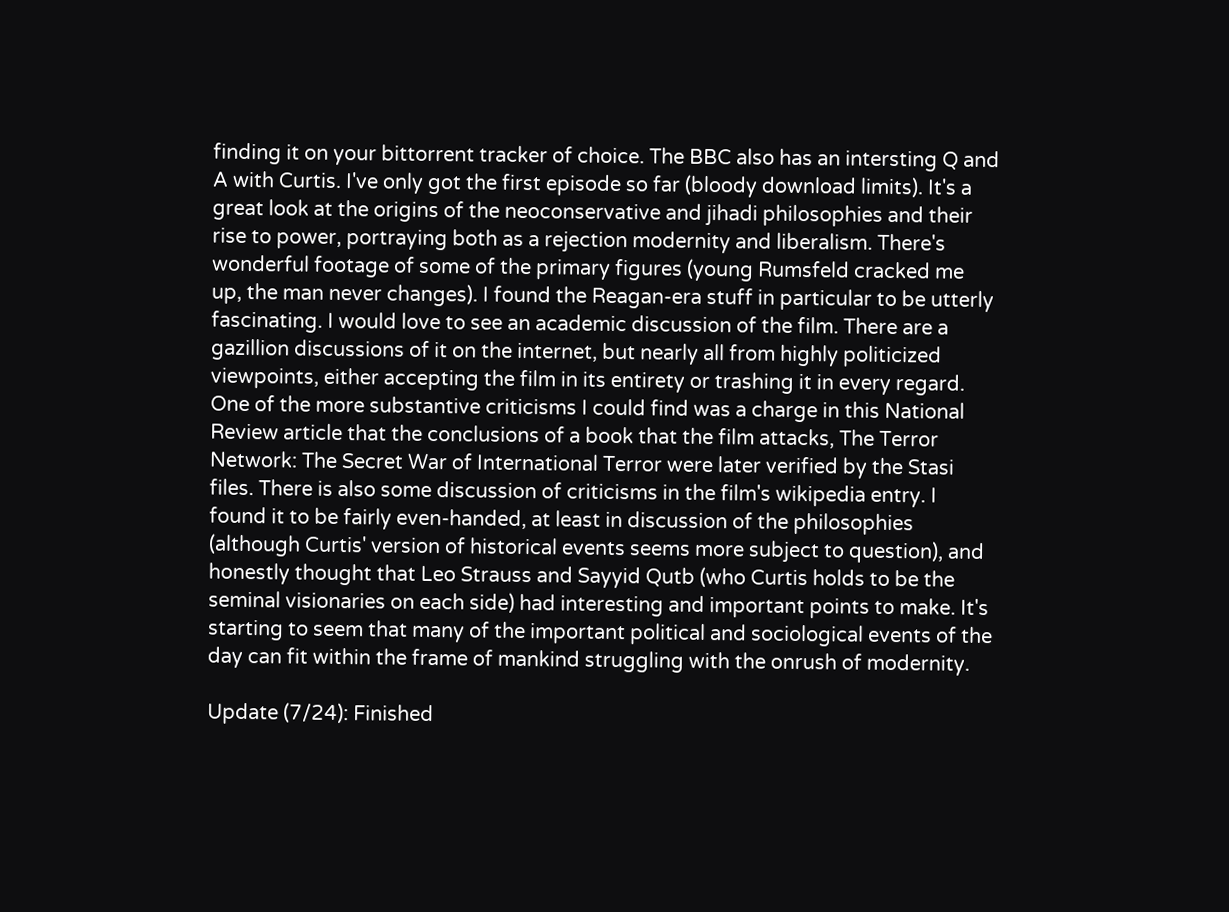finding it on your bittorrent tracker of choice. The BBC also has an intersting Q and A with Curtis. I've only got the first episode so far (bloody download limits). It's a great look at the origins of the neoconservative and jihadi philosophies and their rise to power, portraying both as a rejection modernity and liberalism. There's wonderful footage of some of the primary figures (young Rumsfeld cracked me up, the man never changes). I found the Reagan-era stuff in particular to be utterly fascinating. I would love to see an academic discussion of the film. There are a gazillion discussions of it on the internet, but nearly all from highly politicized viewpoints, either accepting the film in its entirety or trashing it in every regard. One of the more substantive criticisms I could find was a charge in this National Review article that the conclusions of a book that the film attacks, The Terror Network: The Secret War of International Terror were later verified by the Stasi files. There is also some discussion of criticisms in the film's wikipedia entry. I found it to be fairly even-handed, at least in discussion of the philosophies (although Curtis' version of historical events seems more subject to question), and honestly thought that Leo Strauss and Sayyid Qutb (who Curtis holds to be the seminal visionaries on each side) had interesting and important points to make. It's starting to seem that many of the important political and sociological events of the day can fit within the frame of mankind struggling with the onrush of modernity.

Update (7/24): Finished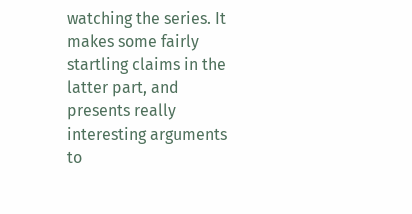watching the series. It makes some fairly startling claims in the latter part, and presents really interesting arguments to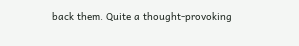back them. Quite a thought-provoking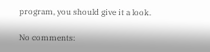program, you should give it a look.

No comments: